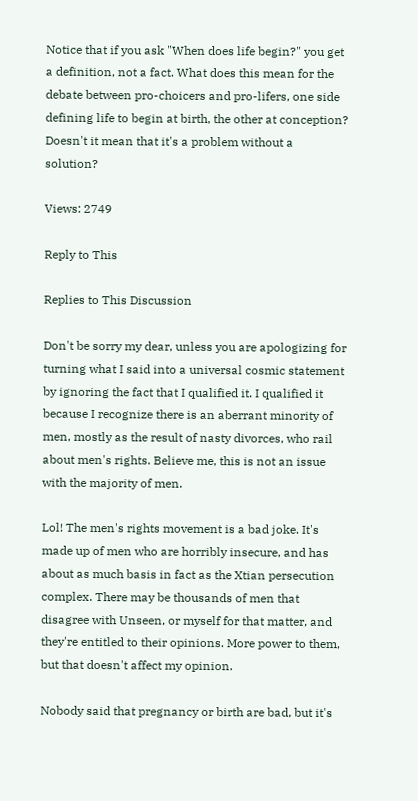Notice that if you ask "When does life begin?" you get a definition, not a fact. What does this mean for the debate between pro-choicers and pro-lifers, one side defining life to begin at birth, the other at conception? Doesn't it mean that it's a problem without a solution?

Views: 2749

Reply to This

Replies to This Discussion

Don't be sorry my dear, unless you are apologizing for  turning what I said into a universal cosmic statement by ignoring the fact that I qualified it. I qualified it because I recognize there is an aberrant minority of men, mostly as the result of nasty divorces, who rail about men's rights. Believe me, this is not an issue with the majority of men.

Lol! The men's rights movement is a bad joke. It's made up of men who are horribly insecure, and has about as much basis in fact as the Xtian persecution complex. There may be thousands of men that disagree with Unseen, or myself for that matter, and they're entitled to their opinions. More power to them, but that doesn't affect my opinion.

Nobody said that pregnancy or birth are bad, but it's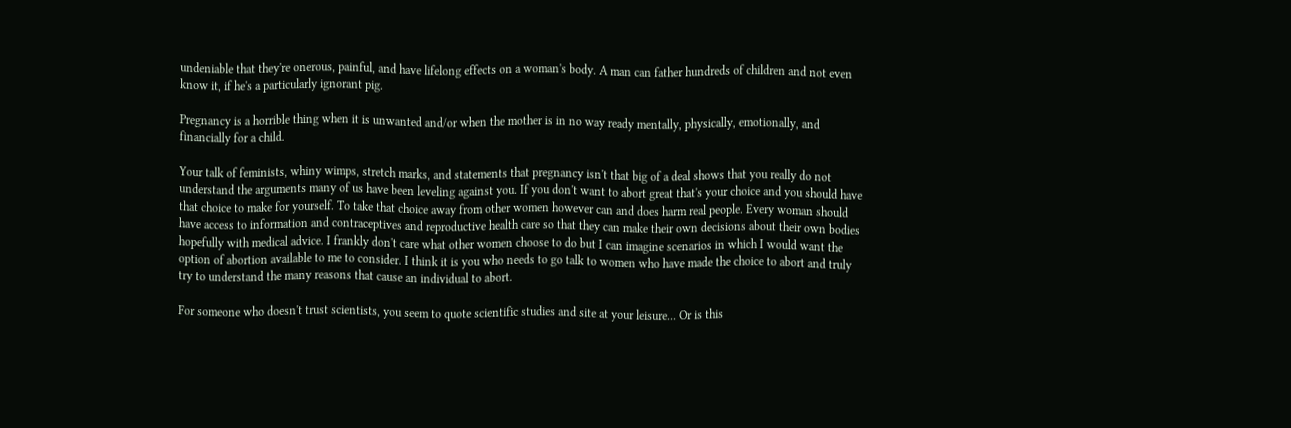undeniable that they're onerous, painful, and have lifelong effects on a woman's body. A man can father hundreds of children and not even know it, if he's a particularly ignorant pig.

Pregnancy is a horrible thing when it is unwanted and/or when the mother is in no way ready mentally, physically, emotionally, and financially for a child.

Your talk of feminists, whiny wimps, stretch marks, and statements that pregnancy isn't that big of a deal shows that you really do not understand the arguments many of us have been leveling against you. If you don't want to abort great that's your choice and you should have that choice to make for yourself. To take that choice away from other women however can and does harm real people. Every woman should have access to information and contraceptives and reproductive health care so that they can make their own decisions about their own bodies hopefully with medical advice. I frankly don't care what other women choose to do but I can imagine scenarios in which I would want the option of abortion available to me to consider. I think it is you who needs to go talk to women who have made the choice to abort and truly try to understand the many reasons that cause an individual to abort.

For someone who doesn't trust scientists, you seem to quote scientific studies and site at your leisure... Or is this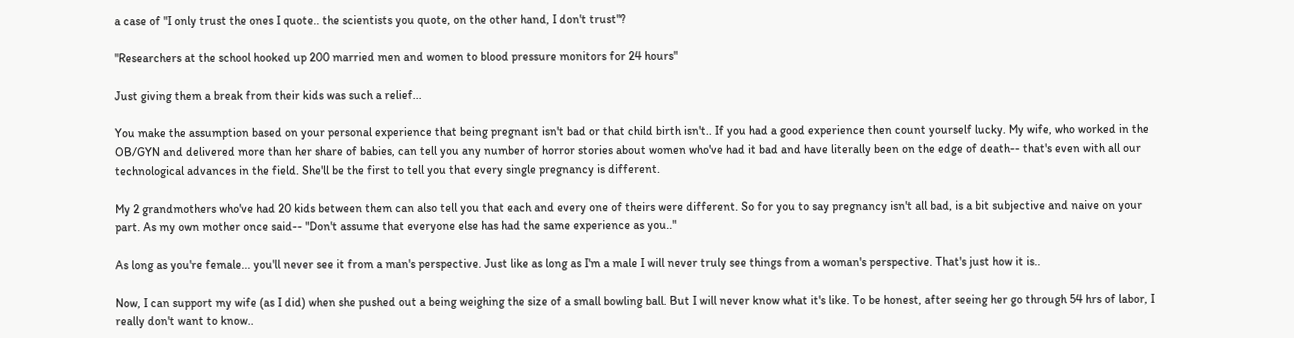a case of "I only trust the ones I quote.. the scientists you quote, on the other hand, I don't trust"?

"Researchers at the school hooked up 200 married men and women to blood pressure monitors for 24 hours"

Just giving them a break from their kids was such a relief...

You make the assumption based on your personal experience that being pregnant isn't bad or that child birth isn't.. If you had a good experience then count yourself lucky. My wife, who worked in the OB/GYN and delivered more than her share of babies, can tell you any number of horror stories about women who've had it bad and have literally been on the edge of death-- that's even with all our technological advances in the field. She'll be the first to tell you that every single pregnancy is different.

My 2 grandmothers who've had 20 kids between them can also tell you that each and every one of theirs were different. So for you to say pregnancy isn't all bad, is a bit subjective and naive on your part. As my own mother once said-- "Don't assume that everyone else has had the same experience as you.."

As long as you're female... you'll never see it from a man's perspective. Just like as long as I'm a male I will never truly see things from a woman's perspective. That's just how it is..

Now, I can support my wife (as I did) when she pushed out a being weighing the size of a small bowling ball. But I will never know what it's like. To be honest, after seeing her go through 54 hrs of labor, I really don't want to know..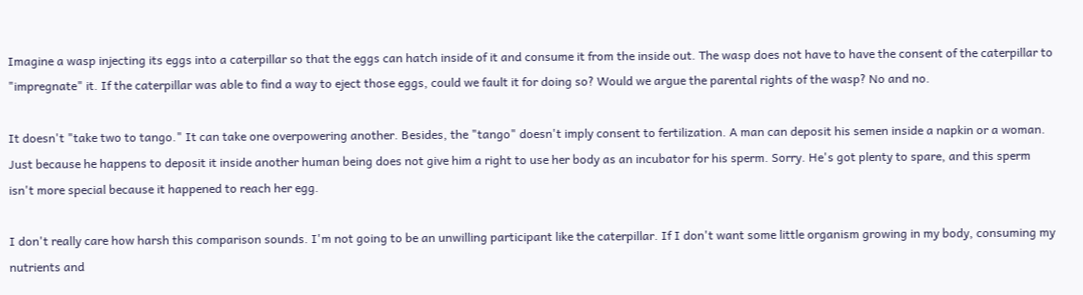Imagine a wasp injecting its eggs into a caterpillar so that the eggs can hatch inside of it and consume it from the inside out. The wasp does not have to have the consent of the caterpillar to "impregnate" it. If the caterpillar was able to find a way to eject those eggs, could we fault it for doing so? Would we argue the parental rights of the wasp? No and no.

It doesn't "take two to tango." It can take one overpowering another. Besides, the "tango" doesn't imply consent to fertilization. A man can deposit his semen inside a napkin or a woman. Just because he happens to deposit it inside another human being does not give him a right to use her body as an incubator for his sperm. Sorry. He's got plenty to spare, and this sperm isn't more special because it happened to reach her egg.

I don't really care how harsh this comparison sounds. I'm not going to be an unwilling participant like the caterpillar. If I don't want some little organism growing in my body, consuming my nutrients and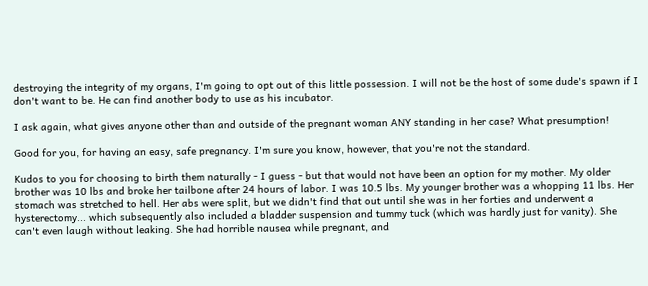destroying the integrity of my organs, I'm going to opt out of this little possession. I will not be the host of some dude's spawn if I don't want to be. He can find another body to use as his incubator.

I ask again, what gives anyone other than and outside of the pregnant woman ANY standing in her case? What presumption!

Good for you, for having an easy, safe pregnancy. I'm sure you know, however, that you're not the standard.

Kudos to you for choosing to birth them naturally - I guess - but that would not have been an option for my mother. My older brother was 10 lbs and broke her tailbone after 24 hours of labor. I was 10.5 lbs. My younger brother was a whopping 11 lbs. Her stomach was stretched to hell. Her abs were split, but we didn't find that out until she was in her forties and underwent a hysterectomy... which subsequently also included a bladder suspension and tummy tuck (which was hardly just for vanity). She can't even laugh without leaking. She had horrible nausea while pregnant, and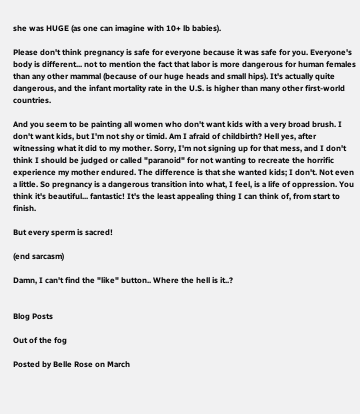she was HUGE (as one can imagine with 10+ lb babies).

Please don't think pregnancy is safe for everyone because it was safe for you. Everyone's body is different... not to mention the fact that labor is more dangerous for human females than any other mammal (because of our huge heads and small hips). It's actually quite dangerous, and the infant mortality rate in the U.S. is higher than many other first-world countries.

And you seem to be painting all women who don't want kids with a very broad brush. I don't want kids, but I'm not shy or timid. Am I afraid of childbirth? Hell yes, after witnessing what it did to my mother. Sorry, I'm not signing up for that mess, and I don't think I should be judged or called "paranoid" for not wanting to recreate the horrific experience my mother endured. The difference is that she wanted kids; I don't. Not even a little. So pregnancy is a dangerous transition into what, I feel, is a life of oppression. You think it's beautiful... fantastic! It's the least appealing thing I can think of, from start to finish.

But every sperm is sacred!

(end sarcasm)

Damn, I can't find the "like" button.. Where the hell is it..?


Blog Posts

Out of the fog

Posted by Belle Rose on March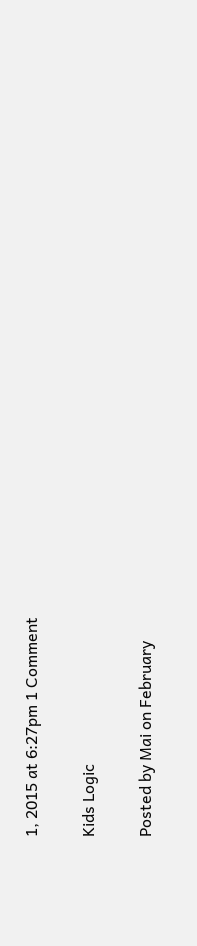1, 2015 at 6:27pm 1 Comment

Kids Logic

Posted by Mai on February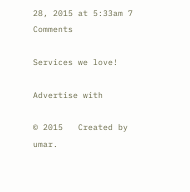28, 2015 at 5:33am 7 Comments

Services we love!

Advertise with

© 2015   Created by umar.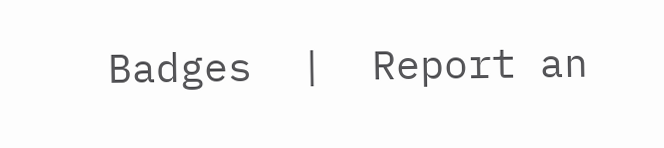Badges  |  Report an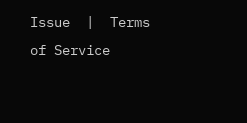Issue  |  Terms of Service